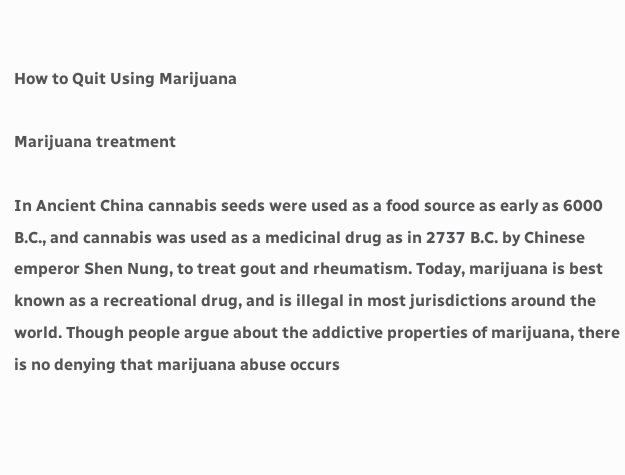How to Quit Using Marijuana

Marijuana treatment

In Ancient China cannabis seeds were used as a food source as early as 6000 B.C., and cannabis was used as a medicinal drug as in 2737 B.C. by Chinese emperor Shen Nung, to treat gout and rheumatism. Today, marijuana is best known as a recreational drug, and is illegal in most jurisdictions around the world. Though people argue about the addictive properties of marijuana, there is no denying that marijuana abuse occurs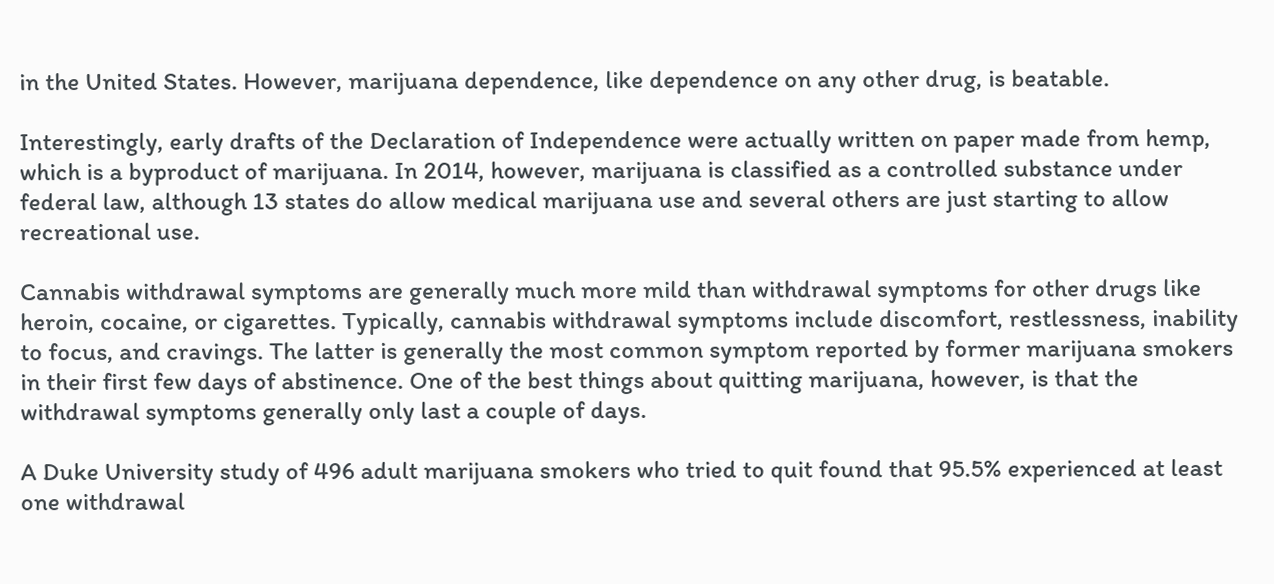in the United States. However, marijuana dependence, like dependence on any other drug, is beatable.

Interestingly, early drafts of the Declaration of Independence were actually written on paper made from hemp, which is a byproduct of marijuana. In 2014, however, marijuana is classified as a controlled substance under federal law, although 13 states do allow medical marijuana use and several others are just starting to allow recreational use.

Cannabis withdrawal symptoms are generally much more mild than withdrawal symptoms for other drugs like heroin, cocaine, or cigarettes. Typically, cannabis withdrawal symptoms include discomfort, restlessness, inability to focus, and cravings. The latter is generally the most common symptom reported by former marijuana smokers in their first few days of abstinence. One of the best things about quitting marijuana, however, is that the withdrawal symptoms generally only last a couple of days.

A Duke University study of 496 adult marijuana smokers who tried to quit found that 95.5% experienced at least one withdrawal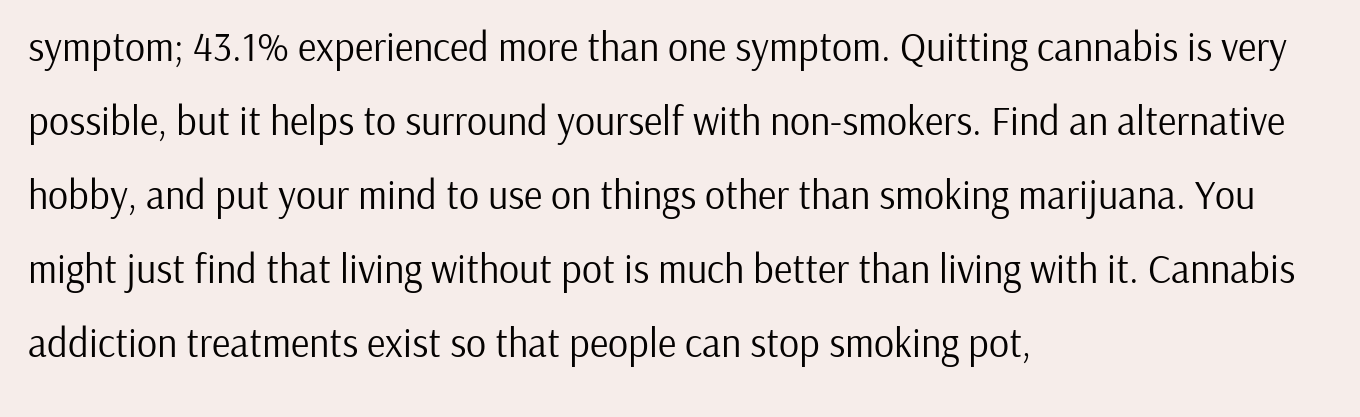symptom; 43.1% experienced more than one symptom. Quitting cannabis is very possible, but it helps to surround yourself with non-smokers. Find an alternative hobby, and put your mind to use on things other than smoking marijuana. You might just find that living without pot is much better than living with it. Cannabis addiction treatments exist so that people can stop smoking pot,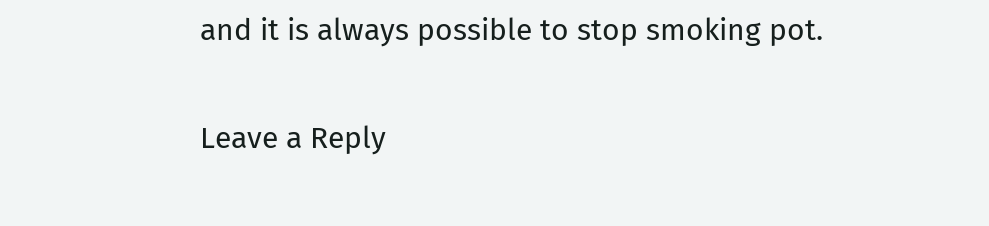and it is always possible to stop smoking pot.

Leave a Reply